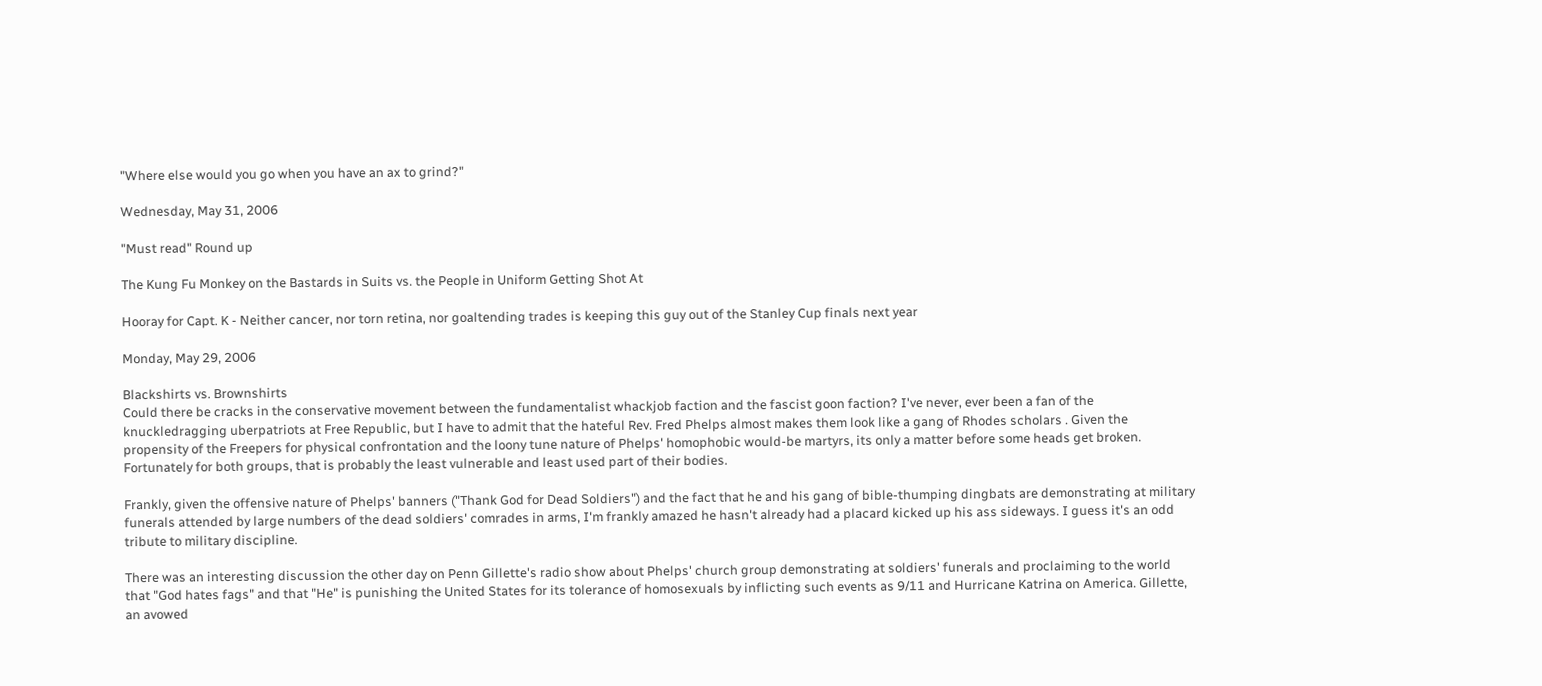"Where else would you go when you have an ax to grind?"

Wednesday, May 31, 2006

"Must read" Round up

The Kung Fu Monkey on the Bastards in Suits vs. the People in Uniform Getting Shot At

Hooray for Capt. K - Neither cancer, nor torn retina, nor goaltending trades is keeping this guy out of the Stanley Cup finals next year

Monday, May 29, 2006

Blackshirts vs. Brownshirts
Could there be cracks in the conservative movement between the fundamentalist whackjob faction and the fascist goon faction? I've never, ever been a fan of the knuckledragging uberpatriots at Free Republic, but I have to admit that the hateful Rev. Fred Phelps almost makes them look like a gang of Rhodes scholars . Given the propensity of the Freepers for physical confrontation and the loony tune nature of Phelps' homophobic would-be martyrs, its only a matter before some heads get broken. Fortunately for both groups, that is probably the least vulnerable and least used part of their bodies.

Frankly, given the offensive nature of Phelps' banners ("Thank God for Dead Soldiers") and the fact that he and his gang of bible-thumping dingbats are demonstrating at military funerals attended by large numbers of the dead soldiers' comrades in arms, I'm frankly amazed he hasn't already had a placard kicked up his ass sideways. I guess it's an odd tribute to military discipline.

There was an interesting discussion the other day on Penn Gillette's radio show about Phelps' church group demonstrating at soldiers' funerals and proclaiming to the world that "God hates fags" and that "He" is punishing the United States for its tolerance of homosexuals by inflicting such events as 9/11 and Hurricane Katrina on America. Gillette, an avowed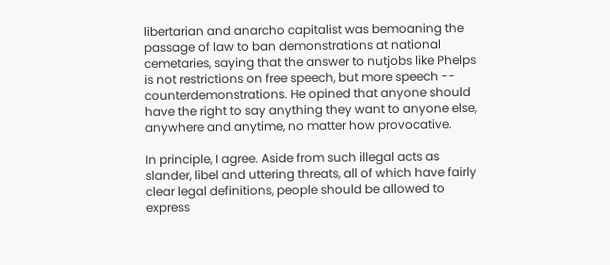libertarian and anarcho capitalist was bemoaning the passage of law to ban demonstrations at national cemetaries, saying that the answer to nutjobs like Phelps is not restrictions on free speech, but more speech -- counterdemonstrations. He opined that anyone should have the right to say anything they want to anyone else, anywhere and anytime, no matter how provocative.

In principle, I agree. Aside from such illegal acts as slander, libel and uttering threats, all of which have fairly clear legal definitions, people should be allowed to express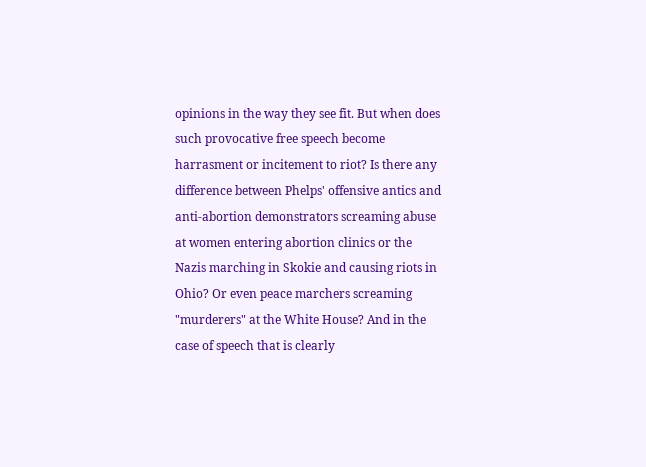opinions in the way they see fit. But when does such provocative free speech become harrasment or incitement to riot? Is there any difference between Phelps' offensive antics and anti-abortion demonstrators screaming abuse at women entering abortion clinics or the Nazis marching in Skokie and causing riots in Ohio? Or even peace marchers screaming "murderers" at the White House? And in the case of speech that is clearly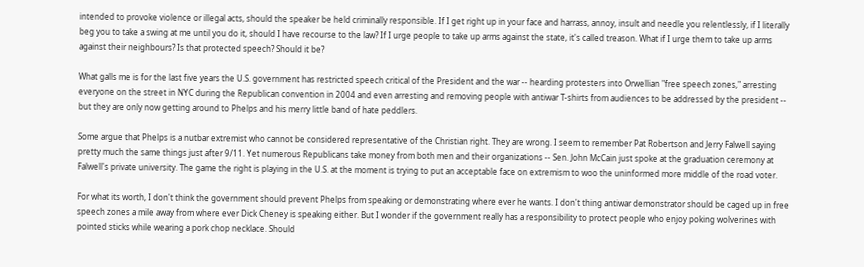intended to provoke violence or illegal acts, should the speaker be held criminally responsible. If I get right up in your face and harrass, annoy, insult and needle you relentlessly, if I literally beg you to take a swing at me until you do it, should I have recourse to the law? If I urge people to take up arms against the state, it's called treason. What if I urge them to take up arms against their neighbours? Is that protected speech? Should it be?

What galls me is for the last five years the U.S. government has restricted speech critical of the President and the war -- hearding protesters into Orwellian "free speech zones," arresting everyone on the street in NYC during the Republican convention in 2004 and even arresting and removing people with antiwar T-shirts from audiences to be addressed by the president -- but they are only now getting around to Phelps and his merry little band of hate peddlers.

Some argue that Phelps is a nutbar extremist who cannot be considered representative of the Christian right. They are wrong. I seem to remember Pat Robertson and Jerry Falwell saying pretty much the same things just after 9/11. Yet numerous Republicans take money from both men and their organizations -- Sen. John McCain just spoke at the graduation ceremony at Falwell's private university. The game the right is playing in the U.S. at the moment is trying to put an acceptable face on extremism to woo the uninformed more middle of the road voter.

For what its worth, I don't think the government should prevent Phelps from speaking or demonstrating where ever he wants. I don't thing antiwar demonstrator should be caged up in free speech zones a mile away from where ever Dick Cheney is speaking either. But I wonder if the government really has a responsibility to protect people who enjoy poking wolverines with pointed sticks while wearing a pork chop necklace. Should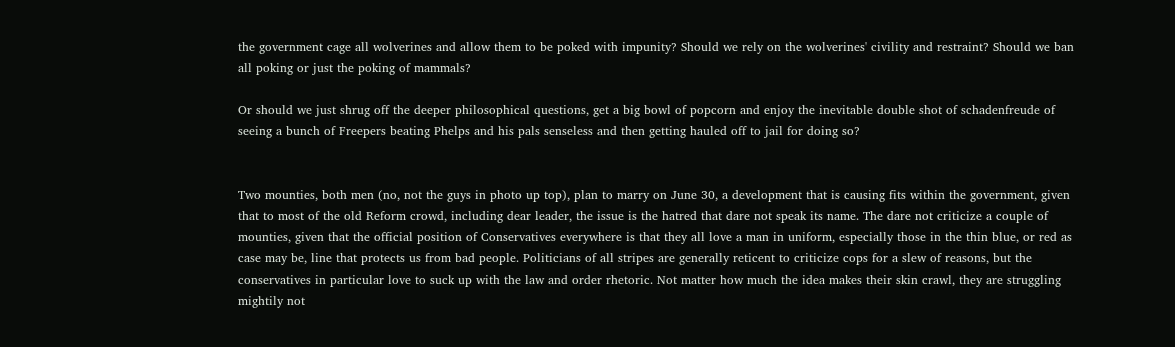the government cage all wolverines and allow them to be poked with impunity? Should we rely on the wolverines' civility and restraint? Should we ban all poking or just the poking of mammals?

Or should we just shrug off the deeper philosophical questions, get a big bowl of popcorn and enjoy the inevitable double shot of schadenfreude of seeing a bunch of Freepers beating Phelps and his pals senseless and then getting hauled off to jail for doing so?


Two mounties, both men (no, not the guys in photo up top), plan to marry on June 30, a development that is causing fits within the government, given that to most of the old Reform crowd, including dear leader, the issue is the hatred that dare not speak its name. The dare not criticize a couple of mounties, given that the official position of Conservatives everywhere is that they all love a man in uniform, especially those in the thin blue, or red as case may be, line that protects us from bad people. Politicians of all stripes are generally reticent to criticize cops for a slew of reasons, but the conservatives in particular love to suck up with the law and order rhetoric. Not matter how much the idea makes their skin crawl, they are struggling mightily not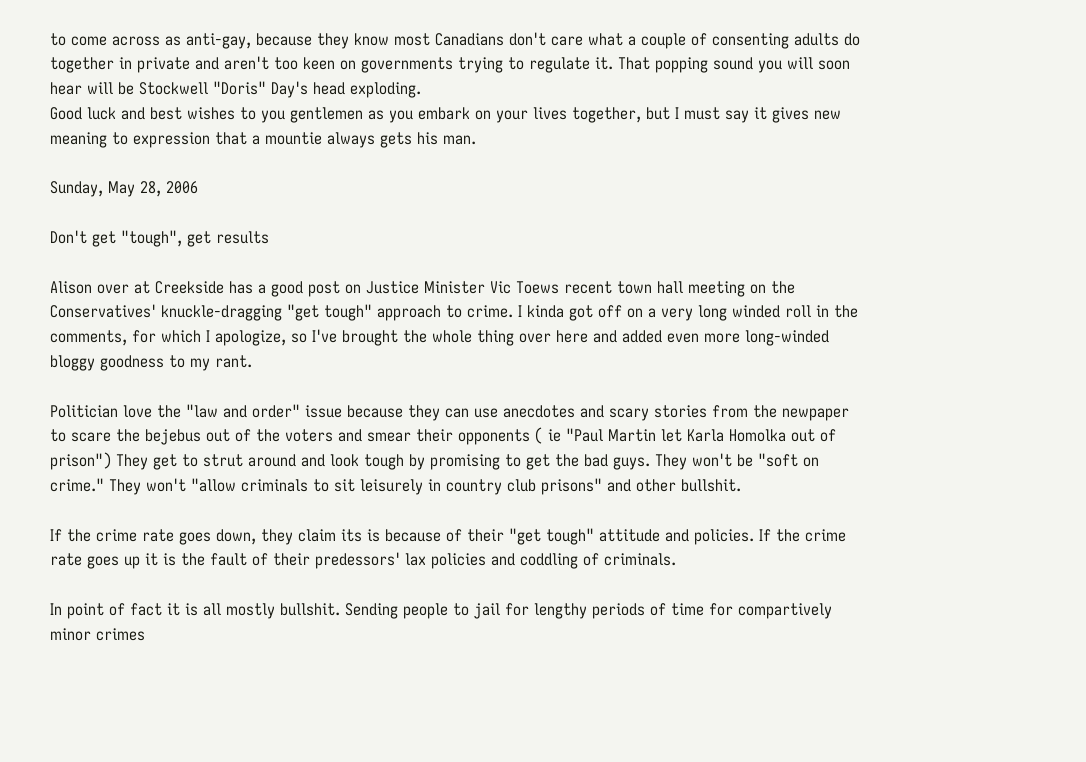to come across as anti-gay, because they know most Canadians don't care what a couple of consenting adults do together in private and aren't too keen on governments trying to regulate it. That popping sound you will soon hear will be Stockwell "Doris" Day's head exploding.
Good luck and best wishes to you gentlemen as you embark on your lives together, but I must say it gives new meaning to expression that a mountie always gets his man.

Sunday, May 28, 2006

Don't get "tough", get results

Alison over at Creekside has a good post on Justice Minister Vic Toews recent town hall meeting on the Conservatives' knuckle-dragging "get tough" approach to crime. I kinda got off on a very long winded roll in the comments, for which I apologize, so I've brought the whole thing over here and added even more long-winded bloggy goodness to my rant.

Politician love the "law and order" issue because they can use anecdotes and scary stories from the newpaper to scare the bejebus out of the voters and smear their opponents ( ie "Paul Martin let Karla Homolka out of prison") They get to strut around and look tough by promising to get the bad guys. They won't be "soft on crime." They won't "allow criminals to sit leisurely in country club prisons" and other bullshit.

If the crime rate goes down, they claim its is because of their "get tough" attitude and policies. If the crime rate goes up it is the fault of their predessors' lax policies and coddling of criminals.

In point of fact it is all mostly bullshit. Sending people to jail for lengthy periods of time for compartively minor crimes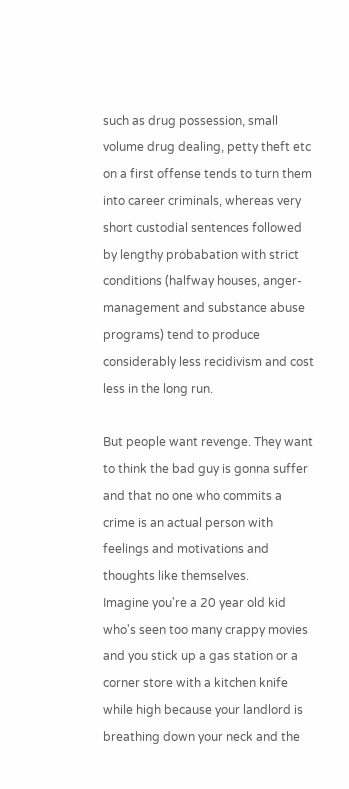such as drug possession, small volume drug dealing, petty theft etc on a first offense tends to turn them into career criminals, whereas very short custodial sentences followed by lengthy probabation with strict conditions (halfway houses, anger-management and substance abuse programs) tend to produce considerably less recidivism and cost less in the long run.

But people want revenge. They want to think the bad guy is gonna suffer and that no one who commits a crime is an actual person with feelings and motivations and thoughts like themselves.
Imagine you're a 20 year old kid who's seen too many crappy movies and you stick up a gas station or a corner store with a kitchen knife while high because your landlord is breathing down your neck and the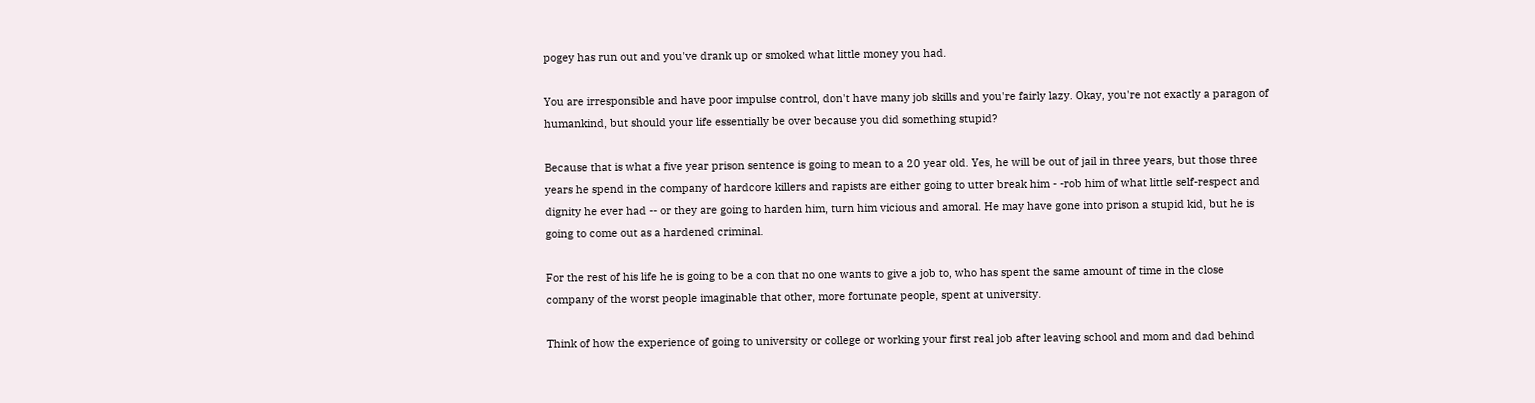pogey has run out and you've drank up or smoked what little money you had.

You are irresponsible and have poor impulse control, don't have many job skills and you're fairly lazy. Okay, you're not exactly a paragon of humankind, but should your life essentially be over because you did something stupid?

Because that is what a five year prison sentence is going to mean to a 20 year old. Yes, he will be out of jail in three years, but those three years he spend in the company of hardcore killers and rapists are either going to utter break him - -rob him of what little self-respect and dignity he ever had -- or they are going to harden him, turn him vicious and amoral. He may have gone into prison a stupid kid, but he is going to come out as a hardened criminal.

For the rest of his life he is going to be a con that no one wants to give a job to, who has spent the same amount of time in the close company of the worst people imaginable that other, more fortunate people, spent at university.

Think of how the experience of going to university or college or working your first real job after leaving school and mom and dad behind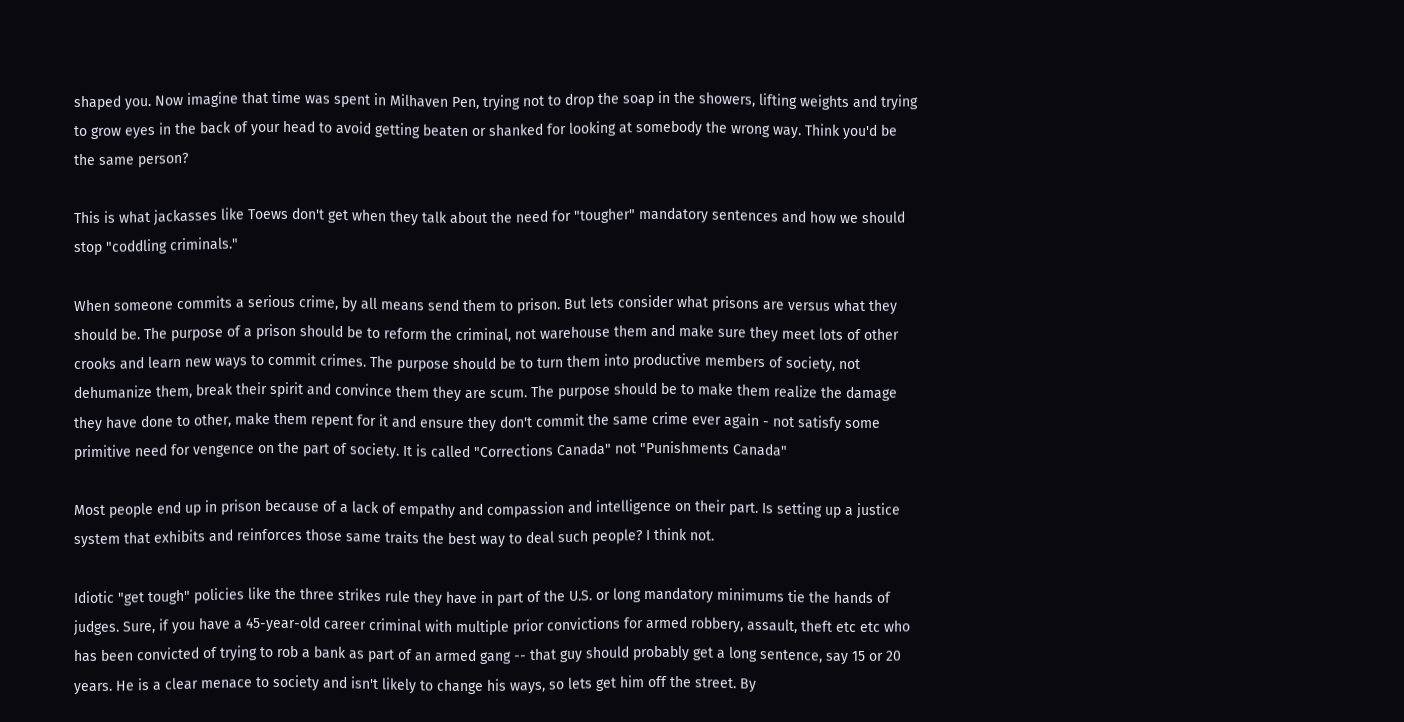shaped you. Now imagine that time was spent in Milhaven Pen, trying not to drop the soap in the showers, lifting weights and trying to grow eyes in the back of your head to avoid getting beaten or shanked for looking at somebody the wrong way. Think you'd be the same person?

This is what jackasses like Toews don't get when they talk about the need for "tougher" mandatory sentences and how we should stop "coddling criminals."

When someone commits a serious crime, by all means send them to prison. But lets consider what prisons are versus what they should be. The purpose of a prison should be to reform the criminal, not warehouse them and make sure they meet lots of other crooks and learn new ways to commit crimes. The purpose should be to turn them into productive members of society, not dehumanize them, break their spirit and convince them they are scum. The purpose should be to make them realize the damage they have done to other, make them repent for it and ensure they don't commit the same crime ever again - not satisfy some primitive need for vengence on the part of society. It is called "Corrections Canada" not "Punishments Canada"

Most people end up in prison because of a lack of empathy and compassion and intelligence on their part. Is setting up a justice system that exhibits and reinforces those same traits the best way to deal such people? I think not.

Idiotic "get tough" policies like the three strikes rule they have in part of the U.S. or long mandatory minimums tie the hands of judges. Sure, if you have a 45-year-old career criminal with multiple prior convictions for armed robbery, assault, theft etc etc who has been convicted of trying to rob a bank as part of an armed gang -- that guy should probably get a long sentence, say 15 or 20 years. He is a clear menace to society and isn't likely to change his ways, so lets get him off the street. By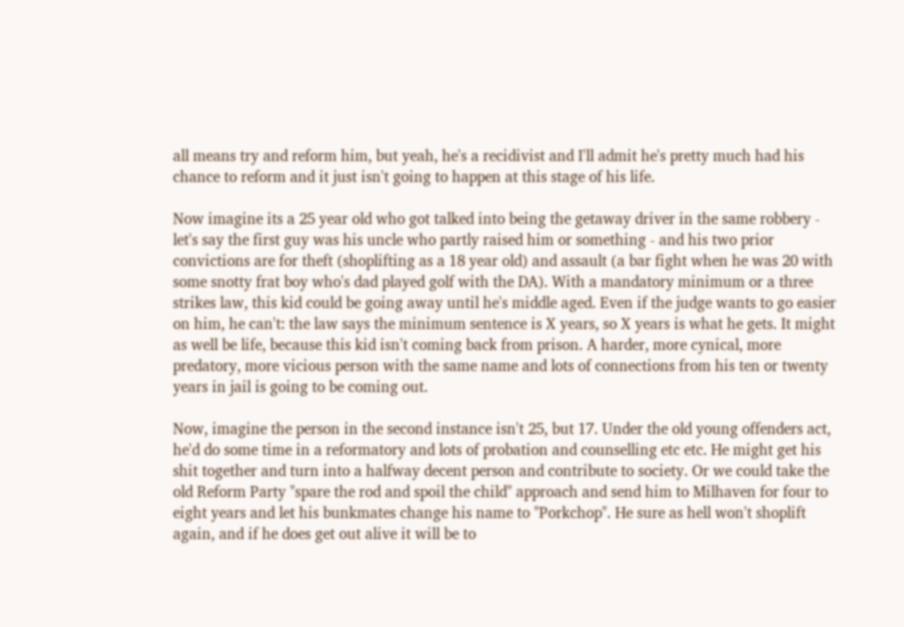all means try and reform him, but yeah, he's a recidivist and I'll admit he's pretty much had his chance to reform and it just isn't going to happen at this stage of his life.

Now imagine its a 25 year old who got talked into being the getaway driver in the same robbery - let's say the first guy was his uncle who partly raised him or something - and his two prior convictions are for theft (shoplifting as a 18 year old) and assault (a bar fight when he was 20 with some snotty frat boy who's dad played golf with the DA). With a mandatory minimum or a three strikes law, this kid could be going away until he's middle aged. Even if the judge wants to go easier on him, he can't: the law says the minimum sentence is X years, so X years is what he gets. It might as well be life, because this kid isn't coming back from prison. A harder, more cynical, more predatory, more vicious person with the same name and lots of connections from his ten or twenty years in jail is going to be coming out.

Now, imagine the person in the second instance isn't 25, but 17. Under the old young offenders act, he'd do some time in a reformatory and lots of probation and counselling etc etc. He might get his shit together and turn into a halfway decent person and contribute to society. Or we could take the old Reform Party "spare the rod and spoil the child" approach and send him to Milhaven for four to eight years and let his bunkmates change his name to "Porkchop". He sure as hell won't shoplift again, and if he does get out alive it will be to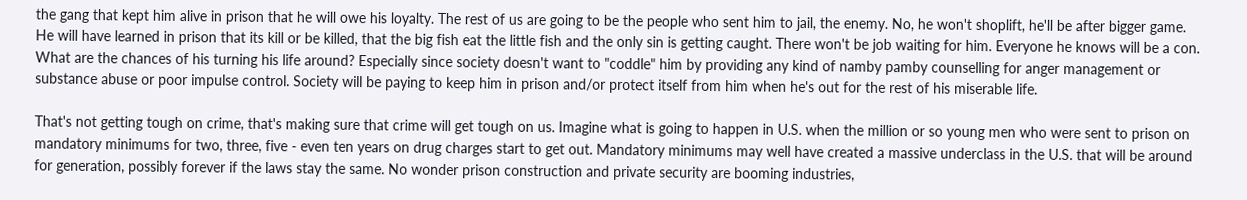the gang that kept him alive in prison that he will owe his loyalty. The rest of us are going to be the people who sent him to jail, the enemy. No, he won't shoplift, he'll be after bigger game. He will have learned in prison that its kill or be killed, that the big fish eat the little fish and the only sin is getting caught. There won't be job waiting for him. Everyone he knows will be a con. What are the chances of his turning his life around? Especially since society doesn't want to "coddle" him by providing any kind of namby pamby counselling for anger management or substance abuse or poor impulse control. Society will be paying to keep him in prison and/or protect itself from him when he's out for the rest of his miserable life.

That's not getting tough on crime, that's making sure that crime will get tough on us. Imagine what is going to happen in U.S. when the million or so young men who were sent to prison on mandatory minimums for two, three, five - even ten years on drug charges start to get out. Mandatory minimums may well have created a massive underclass in the U.S. that will be around for generation, possibly forever if the laws stay the same. No wonder prison construction and private security are booming industries,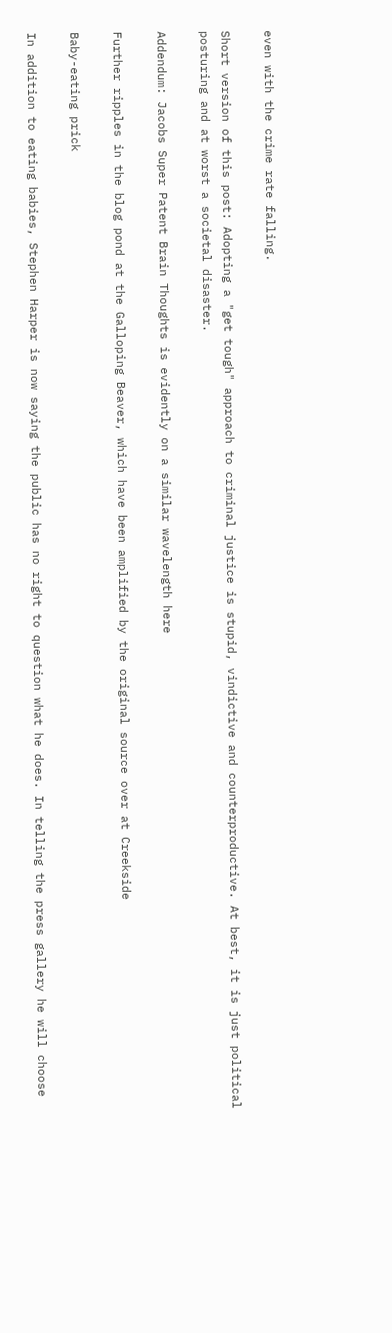even with the crime rate falling.

Short version of this post: Adopting a "get tough" approach to criminal justice is stupid, vindictive and counterproductive. At best, it is just political posturing and at worst a societal disaster.

Addendum: Jacobs Super Patent Brain Thoughts is evidently on a similar wavelength here

Further ripples in the blog pond at the Galloping Beaver, which have been amplified by the original source over at Creekside

Baby-eating prick

In addition to eating babies, Stephen Harper is now saying the public has no right to question what he does. In telling the press gallery he will choose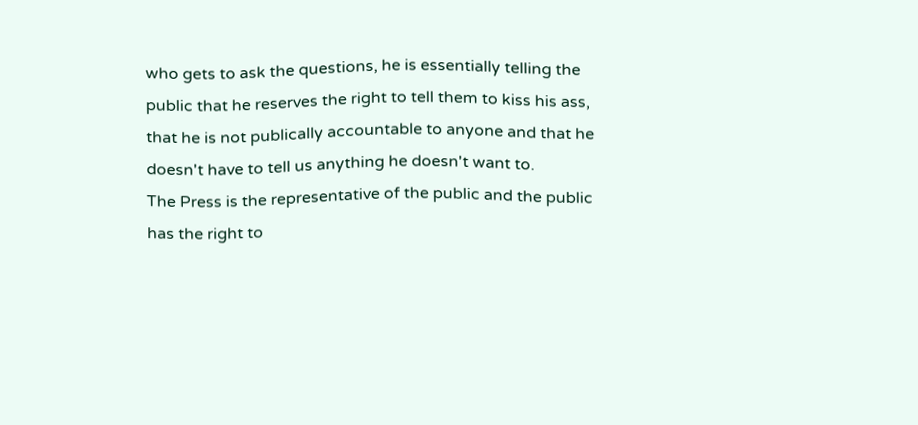who gets to ask the questions, he is essentially telling the public that he reserves the right to tell them to kiss his ass, that he is not publically accountable to anyone and that he doesn't have to tell us anything he doesn't want to.
The Press is the representative of the public and the public has the right to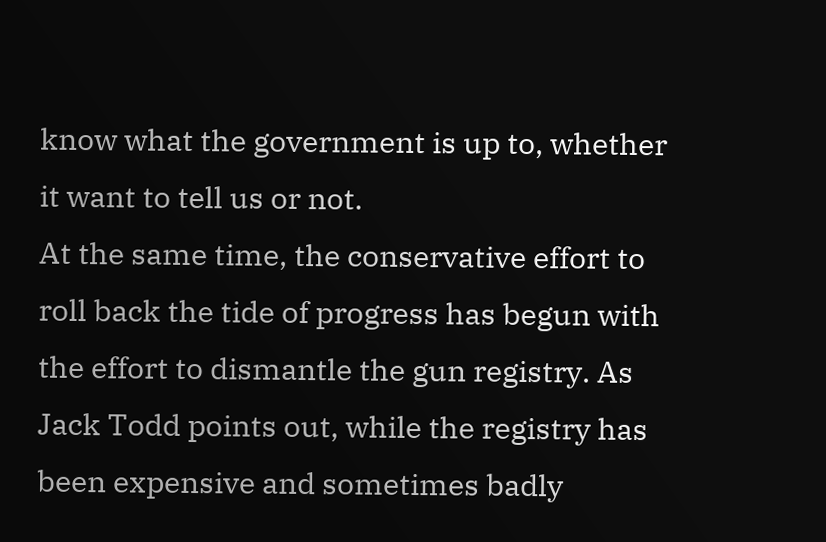know what the government is up to, whether it want to tell us or not.
At the same time, the conservative effort to roll back the tide of progress has begun with the effort to dismantle the gun registry. As Jack Todd points out, while the registry has been expensive and sometimes badly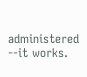administered --it works.